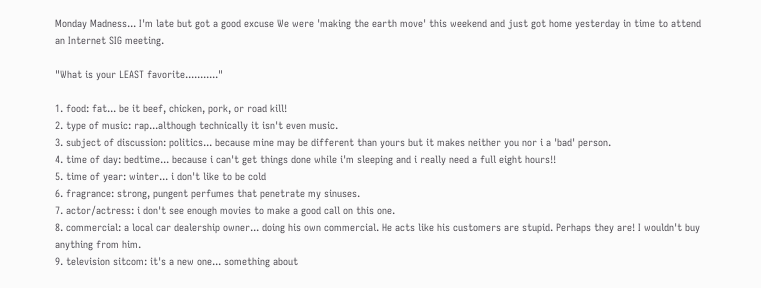Monday Madness... I'm late but got a good excuse We were 'making the earth move' this weekend and just got home yesterday in time to attend an Internet SIG meeting.

"What is your LEAST favorite..........."

1. food: fat... be it beef, chicken, pork, or road kill!
2. type of music: rap...although technically it isn't even music.
3. subject of discussion: politics... because mine may be different than yours but it makes neither you nor i a 'bad' person.
4. time of day: bedtime... because i can't get things done while i'm sleeping and i really need a full eight hours!!
5. time of year: winter... i don't like to be cold
6. fragrance: strong, pungent perfumes that penetrate my sinuses.
7. actor/actress: i don't see enough movies to make a good call on this one.
8. commercial: a local car dealership owner... doing his own commercial. He acts like his customers are stupid. Perhaps they are! I wouldn't buy anything from him.
9. television sitcom: it's a new one... something about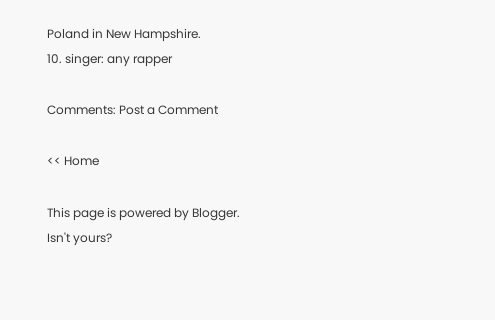Poland in New Hampshire.
10. singer: any rapper

Comments: Post a Comment

<< Home

This page is powered by Blogger. Isn't yours?